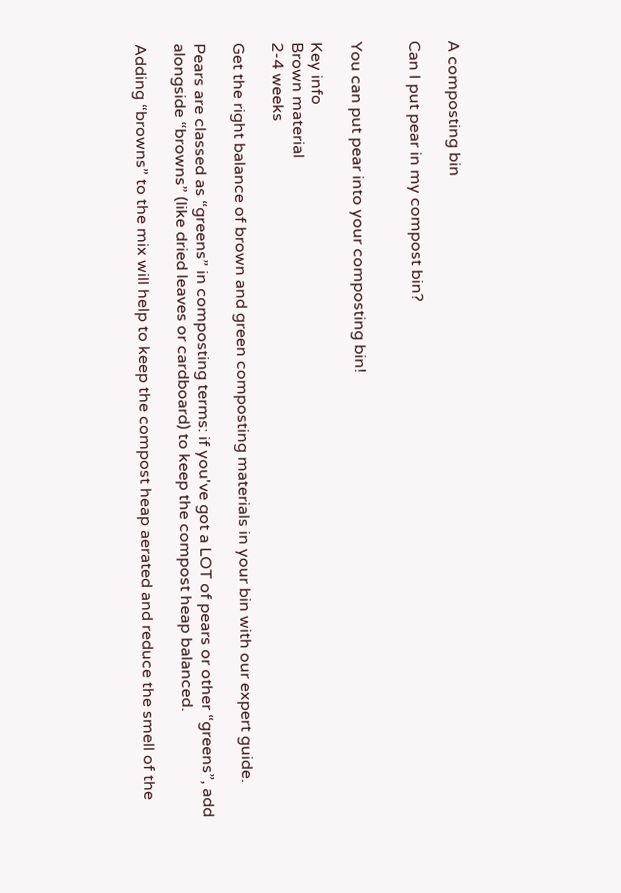A composting bin

Can I put pear in my compost bin?


You can put pear into your composting bin!

Key info
Brown material
2-4 weeks

Get the right balance of brown and green composting materials in your bin with our expert guide.

Pears are classed as “greens” in composting terms: if you've got a LOT of pears or other “greens”, add alongside “browns” (like dried leaves or cardboard) to keep the compost heap balanced.

Adding “browns” to the mix will help to keep the compost heap aerated and reduce the smell of the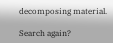decomposing material.

Search again?